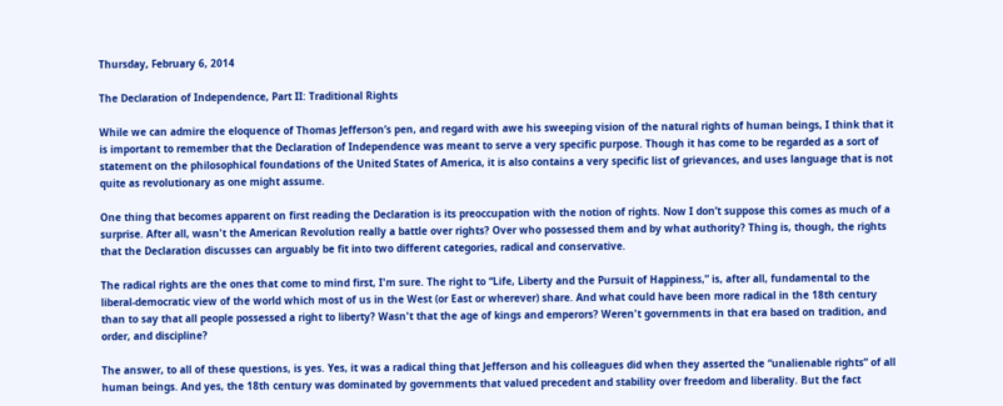Thursday, February 6, 2014

The Declaration of Independence, Part II: Traditional Rights

While we can admire the eloquence of Thomas Jefferson’s pen, and regard with awe his sweeping vision of the natural rights of human beings, I think that it is important to remember that the Declaration of Independence was meant to serve a very specific purpose. Though it has come to be regarded as a sort of statement on the philosophical foundations of the United States of America, it is also contains a very specific list of grievances, and uses language that is not quite as revolutionary as one might assume.

One thing that becomes apparent on first reading the Declaration is its preoccupation with the notion of rights. Now I don’t suppose this comes as much of a surprise. After all, wasn't the American Revolution really a battle over rights? Over who possessed them and by what authority? Thing is, though, the rights that the Declaration discusses can arguably be fit into two different categories, radical and conservative.

The radical rights are the ones that come to mind first, I'm sure. The right to “Life, Liberty and the Pursuit of Happiness,” is, after all, fundamental to the liberal-democratic view of the world which most of us in the West (or East or wherever) share. And what could have been more radical in the 18th century than to say that all people possessed a right to liberty? Wasn't that the age of kings and emperors? Weren't governments in that era based on tradition, and order, and discipline?

The answer, to all of these questions, is yes. Yes, it was a radical thing that Jefferson and his colleagues did when they asserted the “unalienable rights” of all human beings. And yes, the 18th century was dominated by governments that valued precedent and stability over freedom and liberality. But the fact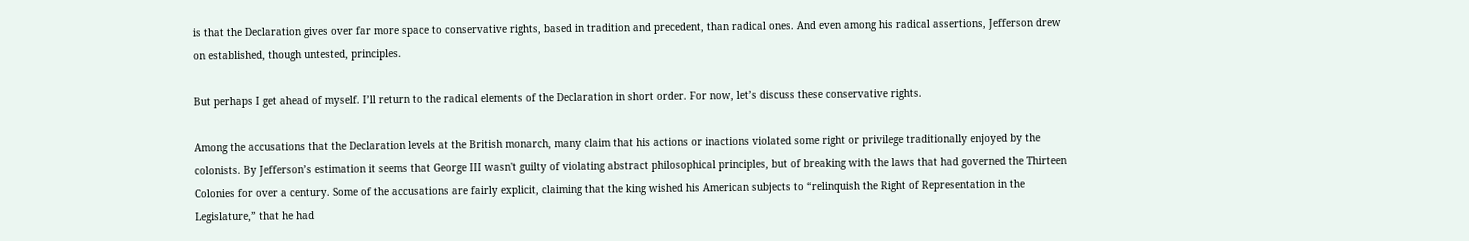is that the Declaration gives over far more space to conservative rights, based in tradition and precedent, than radical ones. And even among his radical assertions, Jefferson drew on established, though untested, principles.

But perhaps I get ahead of myself. I’ll return to the radical elements of the Declaration in short order. For now, let’s discuss these conservative rights.

Among the accusations that the Declaration levels at the British monarch, many claim that his actions or inactions violated some right or privilege traditionally enjoyed by the colonists. By Jefferson’s estimation it seems that George III wasn't guilty of violating abstract philosophical principles, but of breaking with the laws that had governed the Thirteen Colonies for over a century. Some of the accusations are fairly explicit, claiming that the king wished his American subjects to “relinquish the Right of Representation in the Legislature,” that he had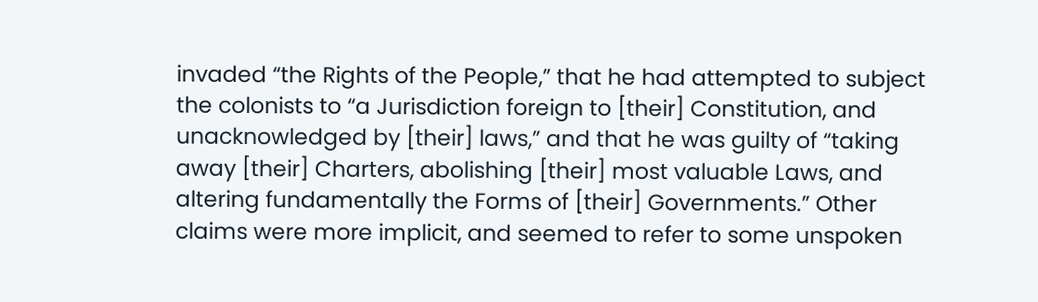invaded “the Rights of the People,” that he had attempted to subject the colonists to “a Jurisdiction foreign to [their] Constitution, and unacknowledged by [their] laws,” and that he was guilty of “taking away [their] Charters, abolishing [their] most valuable Laws, and altering fundamentally the Forms of [their] Governments.” Other claims were more implicit, and seemed to refer to some unspoken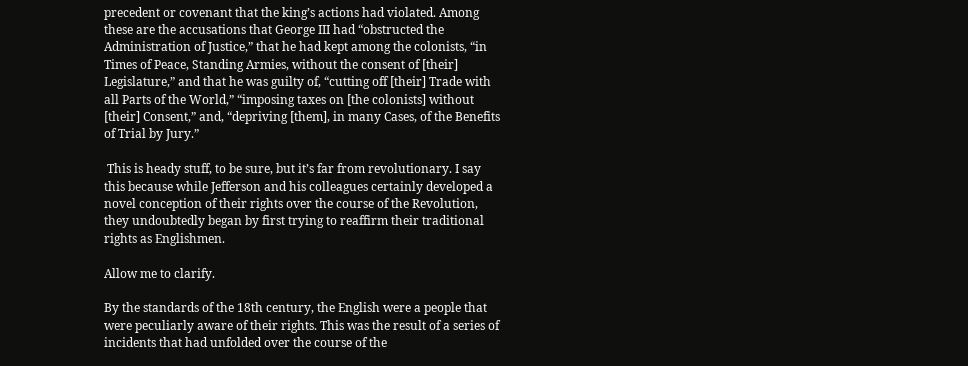precedent or covenant that the king’s actions had violated. Among these are the accusations that George III had “obstructed the Administration of Justice,” that he had kept among the colonists, “in Times of Peace, Standing Armies, without the consent of [their] Legislature,” and that he was guilty of, “cutting off [their] Trade with all Parts of the World,” “imposing taxes on [the colonists] without [their] Consent,” and, “depriving [them], in many Cases, of the Benefits of Trial by Jury.”

 This is heady stuff, to be sure, but it’s far from revolutionary. I say this because while Jefferson and his colleagues certainly developed a novel conception of their rights over the course of the Revolution, they undoubtedly began by first trying to reaffirm their traditional rights as Englishmen.

Allow me to clarify.

By the standards of the 18th century, the English were a people that were peculiarly aware of their rights. This was the result of a series of incidents that had unfolded over the course of the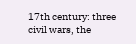17th century: three civil wars, the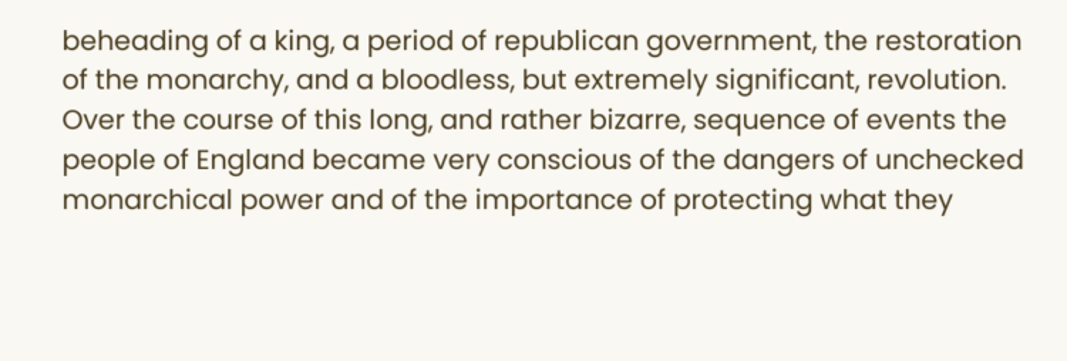beheading of a king, a period of republican government, the restoration of the monarchy, and a bloodless, but extremely significant, revolution. Over the course of this long, and rather bizarre, sequence of events the people of England became very conscious of the dangers of unchecked monarchical power and of the importance of protecting what they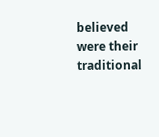believed were their traditional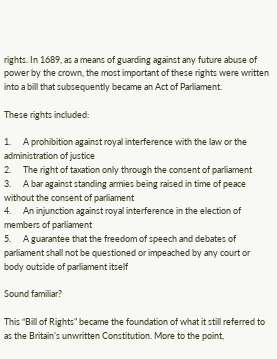rights. In 1689, as a means of guarding against any future abuse of power by the crown, the most important of these rights were written into a bill that subsequently became an Act of Parliament.

These rights included:

1.      A prohibition against royal interference with the law or the administration of justice
2.      The right of taxation only through the consent of parliament
3.      A bar against standing armies being raised in time of peace without the consent of parliament
4.      An injunction against royal interference in the election of members of parliament
5.      A guarantee that the freedom of speech and debates of parliament shall not be questioned or impeached by any court or body outside of parliament itself

Sound familiar?

This “Bill of Rights” became the foundation of what it still referred to as the Britain’s unwritten Constitution. More to the point,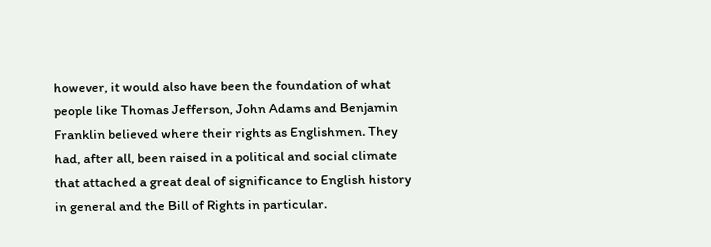however, it would also have been the foundation of what people like Thomas Jefferson, John Adams and Benjamin Franklin believed where their rights as Englishmen. They had, after all, been raised in a political and social climate that attached a great deal of significance to English history in general and the Bill of Rights in particular.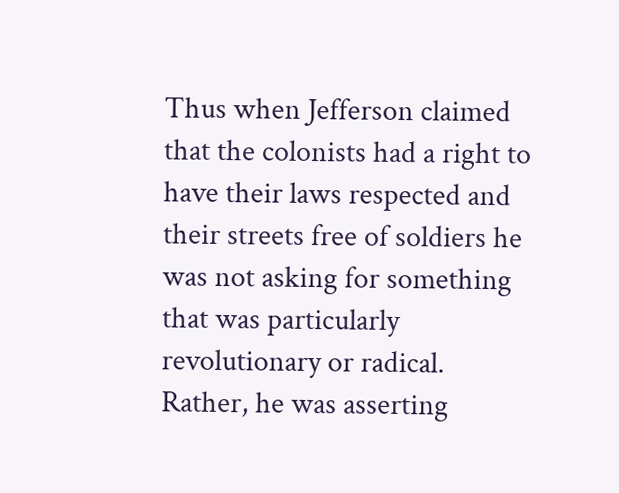Thus when Jefferson claimed that the colonists had a right to have their laws respected and their streets free of soldiers he was not asking for something that was particularly revolutionary or radical. Rather, he was asserting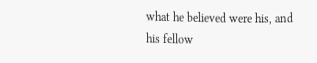what he believed were his, and his fellow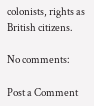colonists, rights as British citizens.

No comments:

Post a Comment